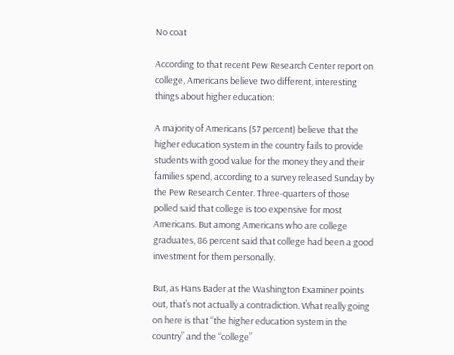No coat

According to that recent Pew Research Center report on college, Americans believe two different, interesting things about higher education:

A majority of Americans (57 percent) believe that the higher education system in the country fails to provide students with good value for the money they and their families spend, according to a survey released Sunday by the Pew Research Center. Three-quarters of those polled said that college is too expensive for most Americans. But among Americans who are college graduates, 86 percent said that college had been a good investment for them personally.

But, as Hans Bader at the Washington Examiner points out, that’s not actually a contradiction. What really going on here is that “the higher education system in the country” and the “college”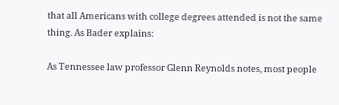that all Americans with college degrees attended is not the same thing. As Bader explains:

As Tennessee law professor Glenn Reynolds notes, most people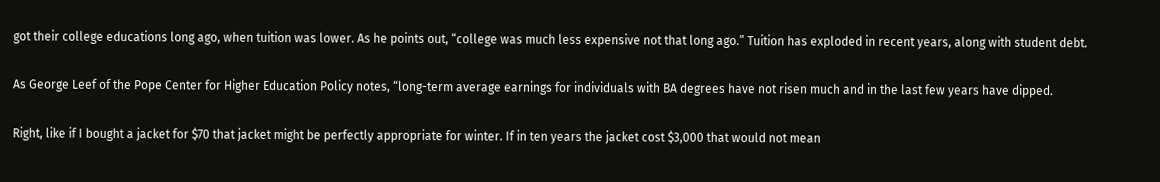got their college educations long ago, when tuition was lower. As he points out, “college was much less expensive not that long ago.” Tuition has exploded in recent years, along with student debt.

As George Leef of the Pope Center for Higher Education Policy notes, “long-term average earnings for individuals with BA degrees have not risen much and in the last few years have dipped.

Right, like if I bought a jacket for $70 that jacket might be perfectly appropriate for winter. If in ten years the jacket cost $3,000 that would not mean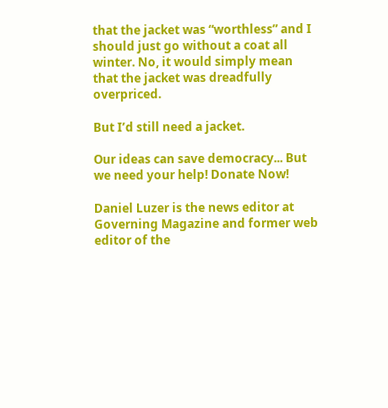that the jacket was “worthless” and I should just go without a coat all winter. No, it would simply mean that the jacket was dreadfully overpriced.

But I’d still need a jacket.

Our ideas can save democracy... But we need your help! Donate Now!

Daniel Luzer is the news editor at Governing Magazine and former web editor of the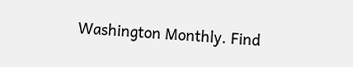Washington Monthly. Find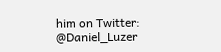him on Twitter: @Daniel_Luzer